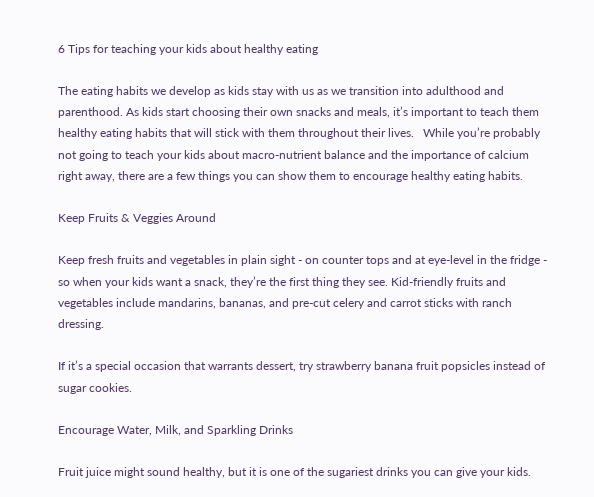6 Tips for teaching your kids about healthy eating

The eating habits we develop as kids stay with us as we transition into adulthood and parenthood. As kids start choosing their own snacks and meals, it’s important to teach them healthy eating habits that will stick with them throughout their lives.   While you’re probably not going to teach your kids about macro-nutrient balance and the importance of calcium right away, there are a few things you can show them to encourage healthy eating habits.

Keep Fruits & Veggies Around

Keep fresh fruits and vegetables in plain sight - on counter tops and at eye-level in the fridge - so when your kids want a snack, they’re the first thing they see. Kid-friendly fruits and vegetables include mandarins, bananas, and pre-cut celery and carrot sticks with ranch dressing.

If it’s a special occasion that warrants dessert, try strawberry banana fruit popsicles instead of sugar cookies.

Encourage Water, Milk, and Sparkling Drinks

Fruit juice might sound healthy, but it is one of the sugariest drinks you can give your kids.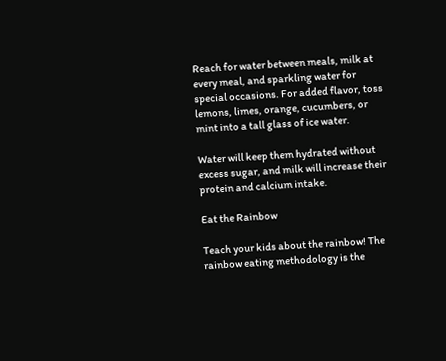Reach for water between meals, milk at every meal, and sparkling water for special occasions. For added flavor, toss lemons, limes, orange, cucumbers, or mint into a tall glass of ice water.

Water will keep them hydrated without excess sugar, and milk will increase their protein and calcium intake.

Eat the Rainbow

Teach your kids about the rainbow! The rainbow eating methodology is the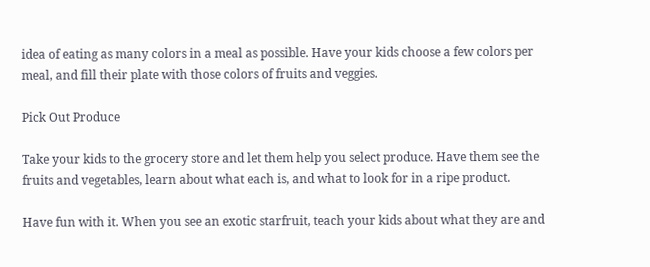idea of eating as many colors in a meal as possible. Have your kids choose a few colors per meal, and fill their plate with those colors of fruits and veggies.

Pick Out Produce

Take your kids to the grocery store and let them help you select produce. Have them see the fruits and vegetables, learn about what each is, and what to look for in a ripe product.

Have fun with it. When you see an exotic starfruit, teach your kids about what they are and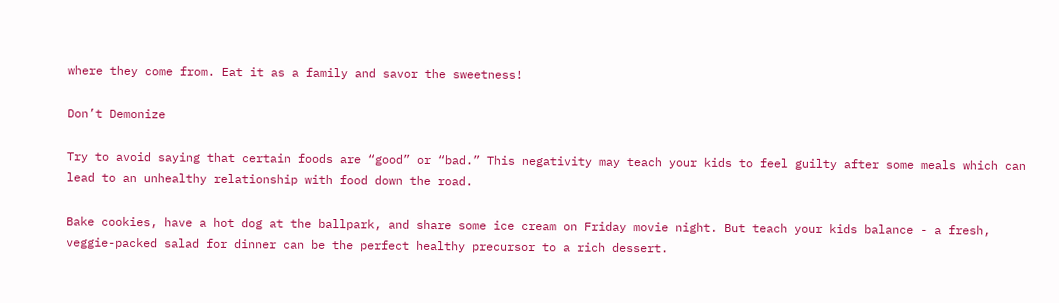where they come from. Eat it as a family and savor the sweetness!

Don’t Demonize

Try to avoid saying that certain foods are “good” or “bad.” This negativity may teach your kids to feel guilty after some meals which can lead to an unhealthy relationship with food down the road.

Bake cookies, have a hot dog at the ballpark, and share some ice cream on Friday movie night. But teach your kids balance - a fresh, veggie-packed salad for dinner can be the perfect healthy precursor to a rich dessert.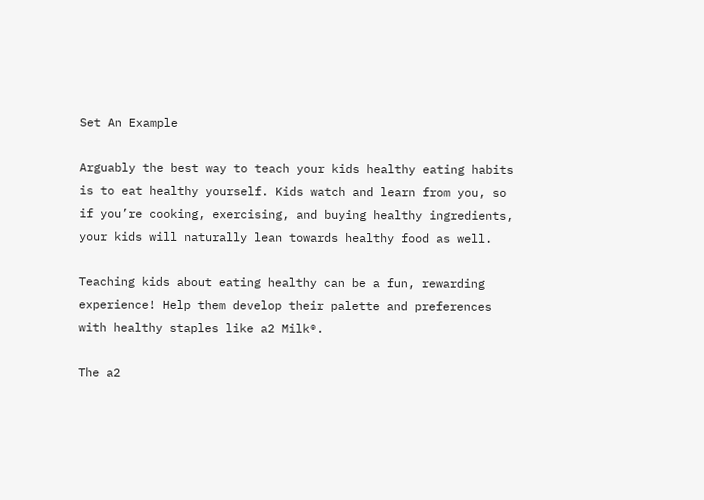Set An Example

Arguably the best way to teach your kids healthy eating habits is to eat healthy yourself. Kids watch and learn from you, so if you’re cooking, exercising, and buying healthy ingredients, your kids will naturally lean towards healthy food as well.

Teaching kids about eating healthy can be a fun, rewarding experience! Help them develop their palette and preferences with healthy staples like a2 Milk®.

The a2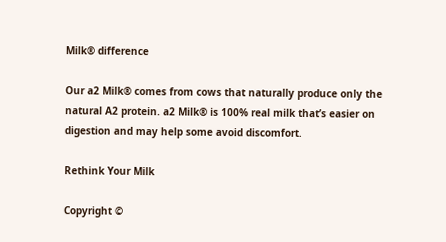Milk® difference

Our a2 Milk® comes from cows that naturally produce only the natural A2 protein. a2 Milk® is 100% real milk that’s easier on digestion and may help some avoid discomfort.

Rethink Your Milk

Copyright ©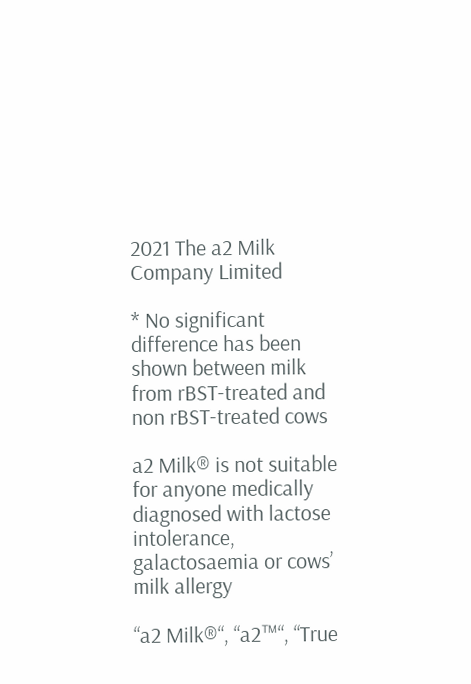2021 The a2 Milk Company Limited

* No significant difference has been shown between milk from rBST-treated and non rBST-treated cows

a2 Milk® is not suitable for anyone medically diagnosed with lactose intolerance, galactosaemia or cows’ milk allergy

“a2 Milk®“, “a2™“, “True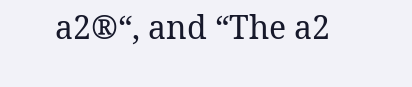a2®“, and “The a2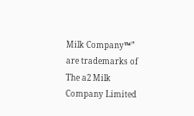Milk Company™” are trademarks of The a2 Milk Company Limited